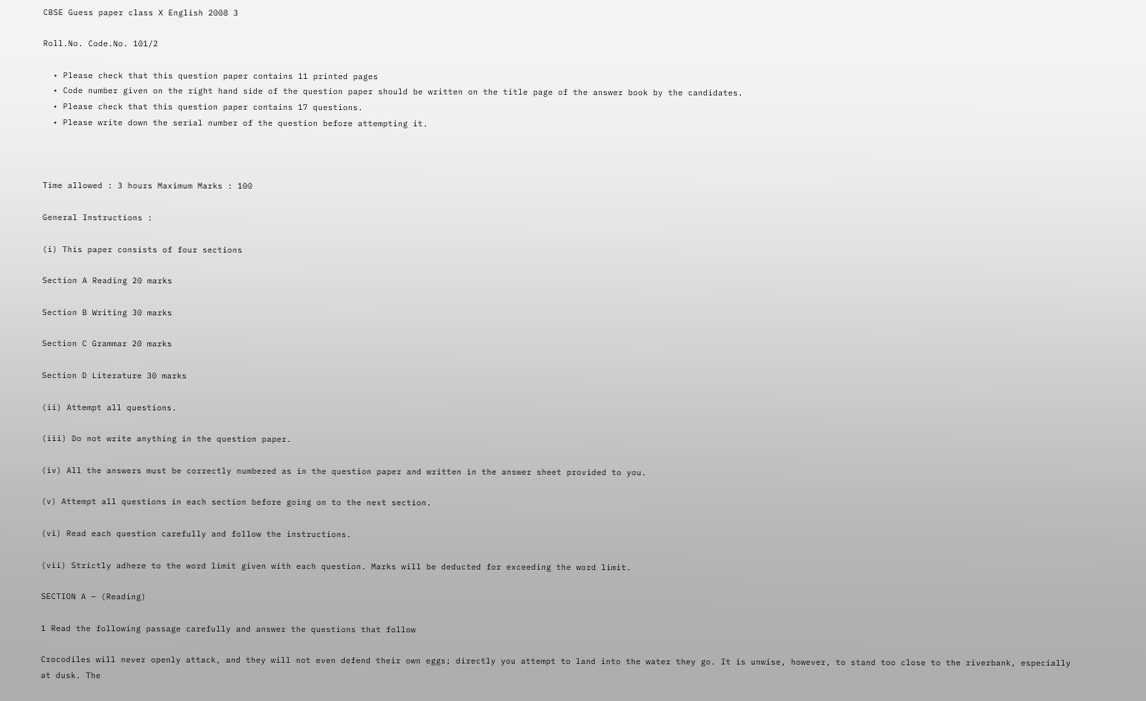CBSE Guess paper class X English 2008 3

Roll.No. Code.No. 101/2

  • Please check that this question paper contains 11 printed pages
  • Code number given on the right hand side of the question paper should be written on the title page of the answer book by the candidates.
  • Please check that this question paper contains 17 questions.
  • Please write down the serial number of the question before attempting it.



Time allowed : 3 hours Maximum Marks : 100

General Instructions :

(i) This paper consists of four sections

Section A Reading 20 marks

Section B Writing 30 marks

Section C Grammar 20 marks

Section D Literature 30 marks

(ii) Attempt all questions.

(iii) Do not write anything in the question paper.

(iv) All the answers must be correctly numbered as in the question paper and written in the answer sheet provided to you.

(v) Attempt all questions in each section before going on to the next section.

(vi) Read each question carefully and follow the instructions.

(vii) Strictly adhere to the word limit given with each question. Marks will be deducted for exceeding the word limit.

SECTION A – (Reading)

1 Read the following passage carefully and answer the questions that follow

Crocodiles will never openly attack, and they will not even defend their own eggs; directly you attempt to land into the water they go. It is unwise, however, to stand too close to the riverbank, especially at dusk. The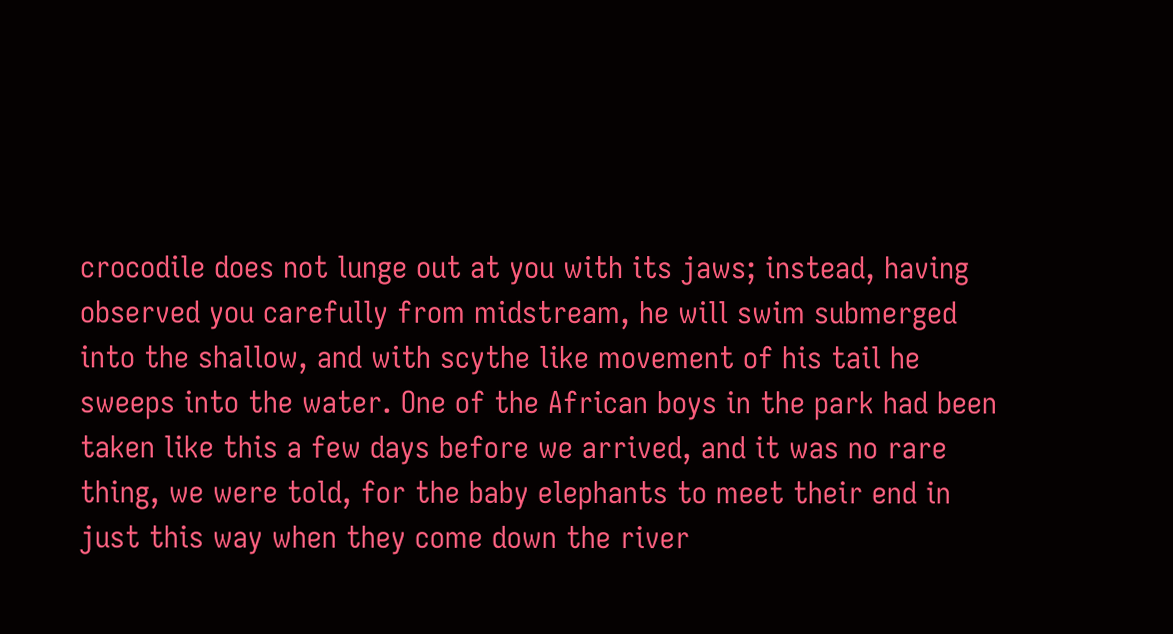crocodile does not lunge out at you with its jaws; instead, having observed you carefully from midstream, he will swim submerged into the shallow, and with scythe like movement of his tail he sweeps into the water. One of the African boys in the park had been taken like this a few days before we arrived, and it was no rare thing, we were told, for the baby elephants to meet their end in just this way when they come down the river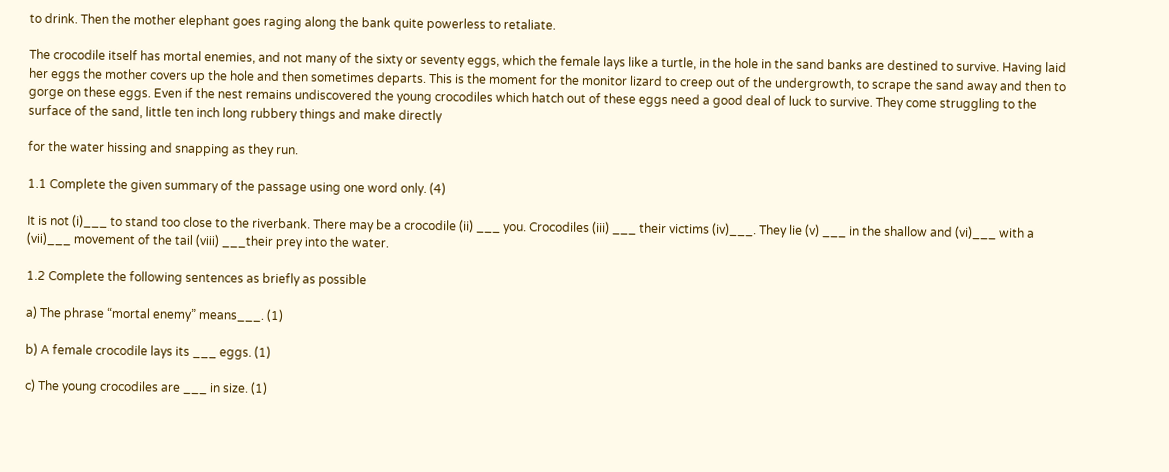to drink. Then the mother elephant goes raging along the bank quite powerless to retaliate.

The crocodile itself has mortal enemies, and not many of the sixty or seventy eggs, which the female lays like a turtle, in the hole in the sand banks are destined to survive. Having laid her eggs the mother covers up the hole and then sometimes departs. This is the moment for the monitor lizard to creep out of the undergrowth, to scrape the sand away and then to gorge on these eggs. Even if the nest remains undiscovered the young crocodiles which hatch out of these eggs need a good deal of luck to survive. They come struggling to the surface of the sand, little ten inch long rubbery things and make directly

for the water hissing and snapping as they run.

1.1 Complete the given summary of the passage using one word only. (4)

It is not (i)___ to stand too close to the riverbank. There may be a crocodile (ii) ___ you. Crocodiles (iii) ___ their victims (iv)___. They lie (v) ___ in the shallow and (vi)___ with a (vii)___ movement of the tail (viii) ___their prey into the water.

1.2 Complete the following sentences as briefly as possible

a) The phrase “mortal enemy” means___. (1)

b) A female crocodile lays its ___ eggs. (1)

c) The young crocodiles are ___ in size. (1)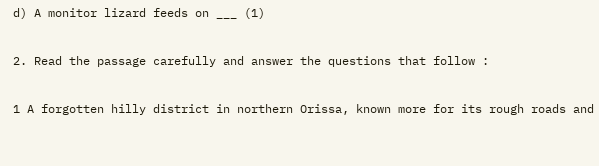d) A monitor lizard feeds on ___ (1)

2. Read the passage carefully and answer the questions that follow :

1 A forgotten hilly district in northern Orissa, known more for its rough roads and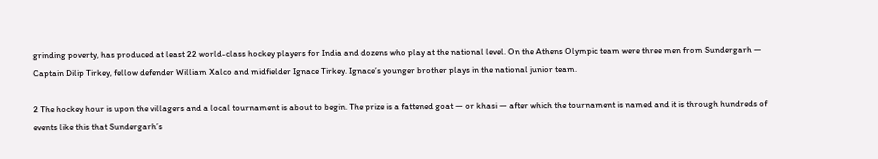grinding poverty, has produced at least 22 world-class hockey players for India and dozens who play at the national level. On the Athens Olympic team were three men from Sundergarh — Captain Dilip Tirkey, fellow defender William Xalco and midfielder Ignace Tirkey. Ignace’s younger brother plays in the national junior team.

2 The hockey hour is upon the villagers and a local tournament is about to begin. The prize is a fattened goat — or khasi — after which the tournament is named and it is through hundreds of events like this that Sundergarh’s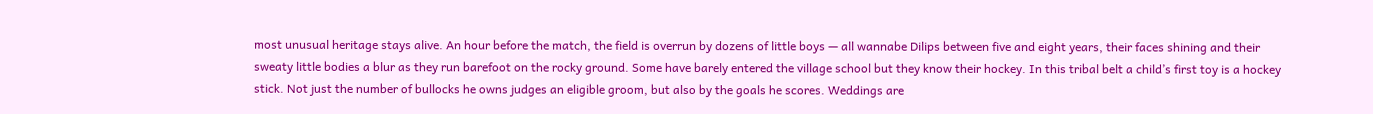most unusual heritage stays alive. An hour before the match, the field is overrun by dozens of little boys — all wannabe Dilips between five and eight years, their faces shining and their sweaty little bodies a blur as they run barefoot on the rocky ground. Some have barely entered the village school but they know their hockey. In this tribal belt a child’s first toy is a hockey stick. Not just the number of bullocks he owns judges an eligible groom, but also by the goals he scores. Weddings are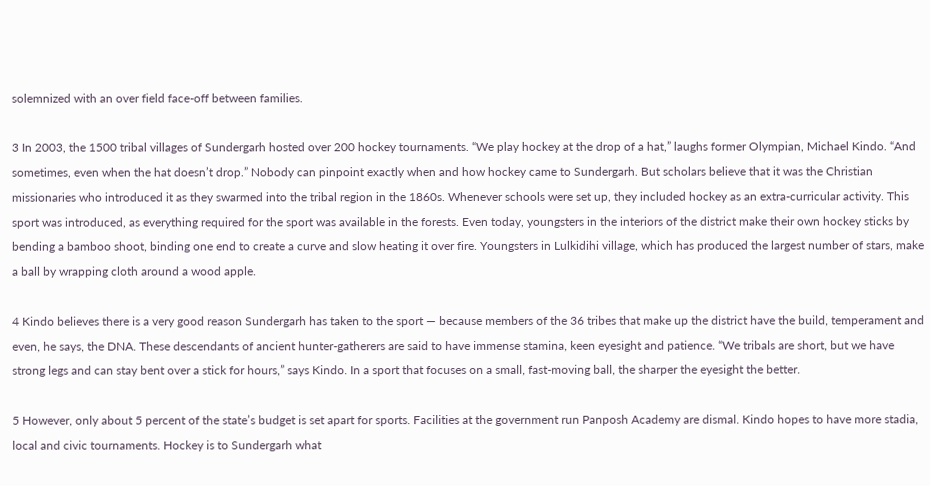solemnized with an over field face-off between families.

3 In 2003, the 1500 tribal villages of Sundergarh hosted over 200 hockey tournaments. “We play hockey at the drop of a hat,” laughs former Olympian, Michael Kindo. “And sometimes, even when the hat doesn’t drop.” Nobody can pinpoint exactly when and how hockey came to Sundergarh. But scholars believe that it was the Christian missionaries who introduced it as they swarmed into the tribal region in the 1860s. Whenever schools were set up, they included hockey as an extra-curricular activity. This sport was introduced, as everything required for the sport was available in the forests. Even today, youngsters in the interiors of the district make their own hockey sticks by bending a bamboo shoot, binding one end to create a curve and slow heating it over fire. Youngsters in Lulkidihi village, which has produced the largest number of stars, make a ball by wrapping cloth around a wood apple.

4 Kindo believes there is a very good reason Sundergarh has taken to the sport — because members of the 36 tribes that make up the district have the build, temperament and even, he says, the DNA. These descendants of ancient hunter-gatherers are said to have immense stamina, keen eyesight and patience. “We tribals are short, but we have strong legs and can stay bent over a stick for hours,” says Kindo. In a sport that focuses on a small, fast-moving ball, the sharper the eyesight the better.

5 However, only about 5 percent of the state’s budget is set apart for sports. Facilities at the government run Panposh Academy are dismal. Kindo hopes to have more stadia, local and civic tournaments. Hockey is to Sundergarh what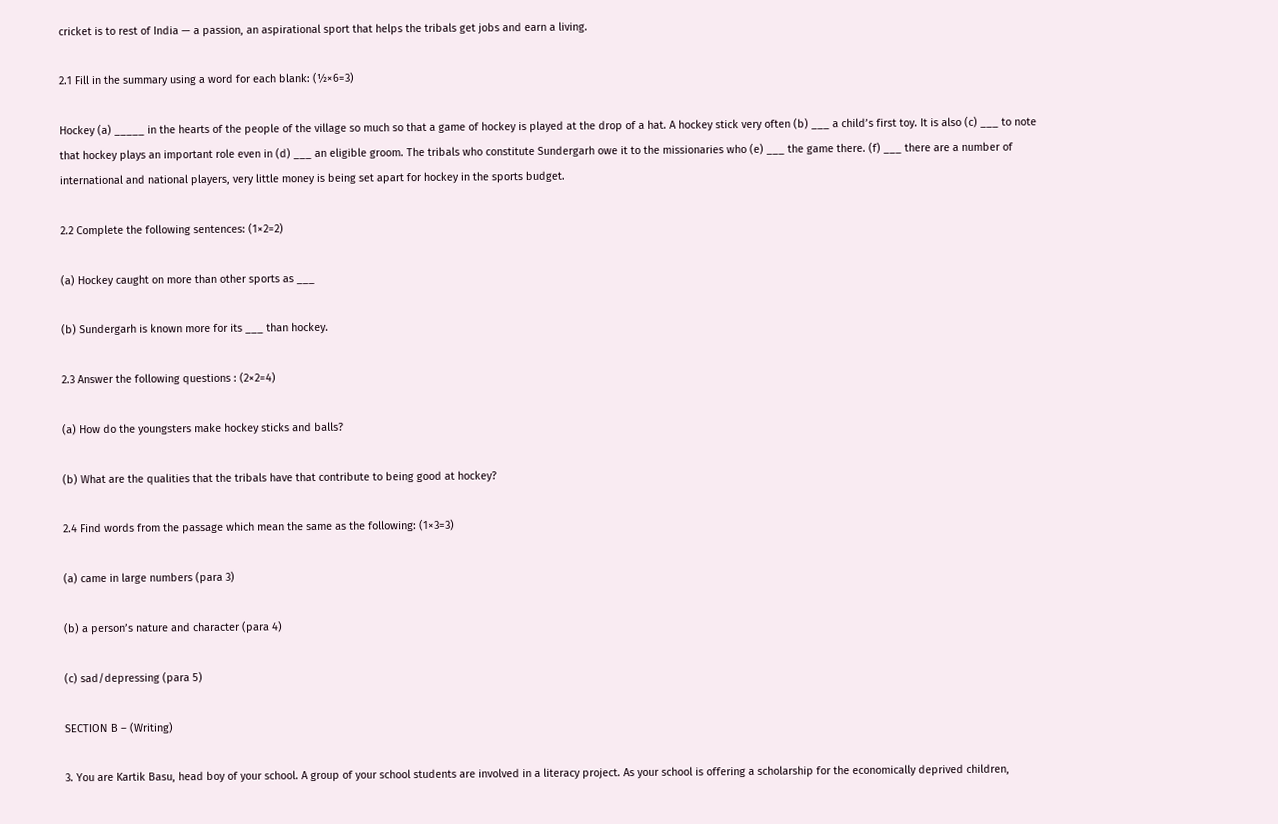cricket is to rest of India — a passion, an aspirational sport that helps the tribals get jobs and earn a living.

2.1 Fill in the summary using a word for each blank: (½×6=3)

Hockey (a) _____ in the hearts of the people of the village so much so that a game of hockey is played at the drop of a hat. A hockey stick very often (b) ___ a child’s first toy. It is also (c) ___ to note that hockey plays an important role even in (d) ___ an eligible groom. The tribals who constitute Sundergarh owe it to the missionaries who (e) ___ the game there. (f) ___ there are a number of international and national players, very little money is being set apart for hockey in the sports budget.

2.2 Complete the following sentences: (1×2=2)

(a) Hockey caught on more than other sports as ___

(b) Sundergarh is known more for its ___ than hockey.

2.3 Answer the following questions : (2×2=4)

(a) How do the youngsters make hockey sticks and balls?

(b) What are the qualities that the tribals have that contribute to being good at hockey?

2.4 Find words from the passage which mean the same as the following: (1×3=3)

(a) came in large numbers (para 3)

(b) a person’s nature and character (para 4)

(c) sad/depressing (para 5)

SECTION B – (Writing)

3. You are Kartik Basu, head boy of your school. A group of your school students are involved in a literacy project. As your school is offering a scholarship for the economically deprived children,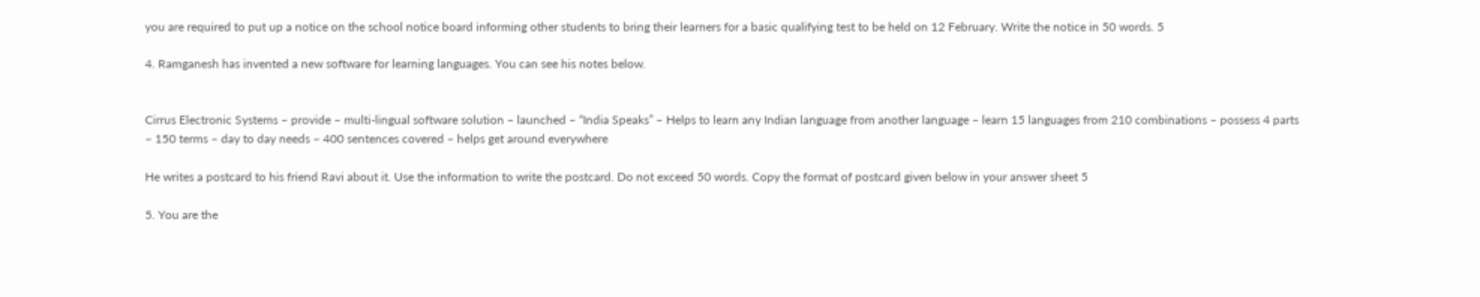you are required to put up a notice on the school notice board informing other students to bring their learners for a basic qualifying test to be held on 12 February. Write the notice in 50 words. 5

4. Ramganesh has invented a new software for learning languages. You can see his notes below.


Cirrus Electronic Systems – provide – multi-lingual software solution – launched – “India Speaks” – Helps to learn any Indian language from another language – learn 15 languages from 210 combinations – possess 4 parts – 150 terms – day to day needs – 400 sentences covered – helps get around everywhere

He writes a postcard to his friend Ravi about it. Use the information to write the postcard. Do not exceed 50 words. Copy the format of postcard given below in your answer sheet 5

5. You are the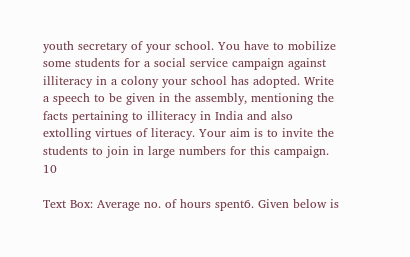youth secretary of your school. You have to mobilize some students for a social service campaign against illiteracy in a colony your school has adopted. Write a speech to be given in the assembly, mentioning the facts pertaining to illiteracy in India and also extolling virtues of literacy. Your aim is to invite the students to join in large numbers for this campaign. 10

Text Box: Average no. of hours spent6. Given below is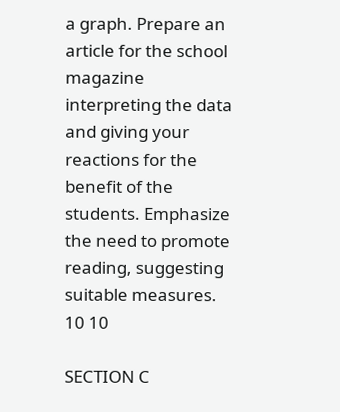a graph. Prepare an article for the school magazine interpreting the data and giving your reactions for the benefit of the students. Emphasize the need to promote reading, suggesting suitable measures. 10 10

SECTION C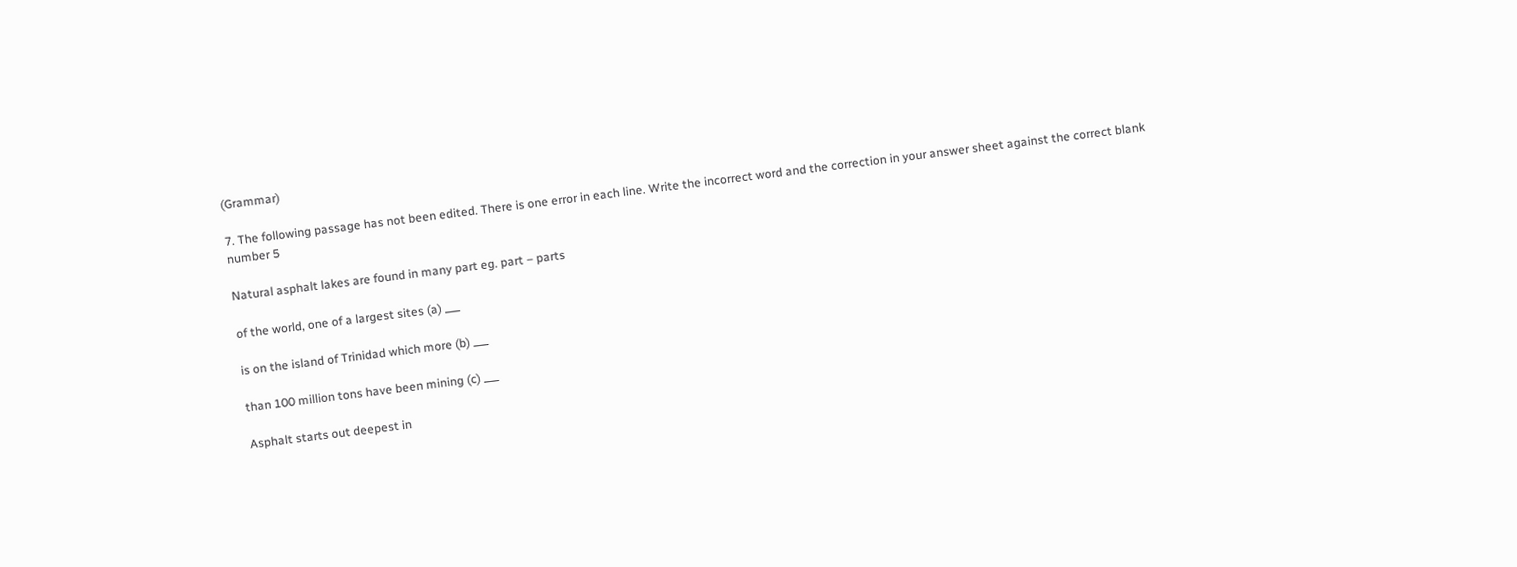(Grammar)

7. The following passage has not been edited. There is one error in each line. Write the incorrect word and the correction in your answer sheet against the correct blank number 5

Natural asphalt lakes are found in many part eg. part – parts

of the world, one of a largest sites (a) ___

is on the island of Trinidad which more (b) ___

than 100 million tons have been mining (c) ___

Asphalt starts out deepest in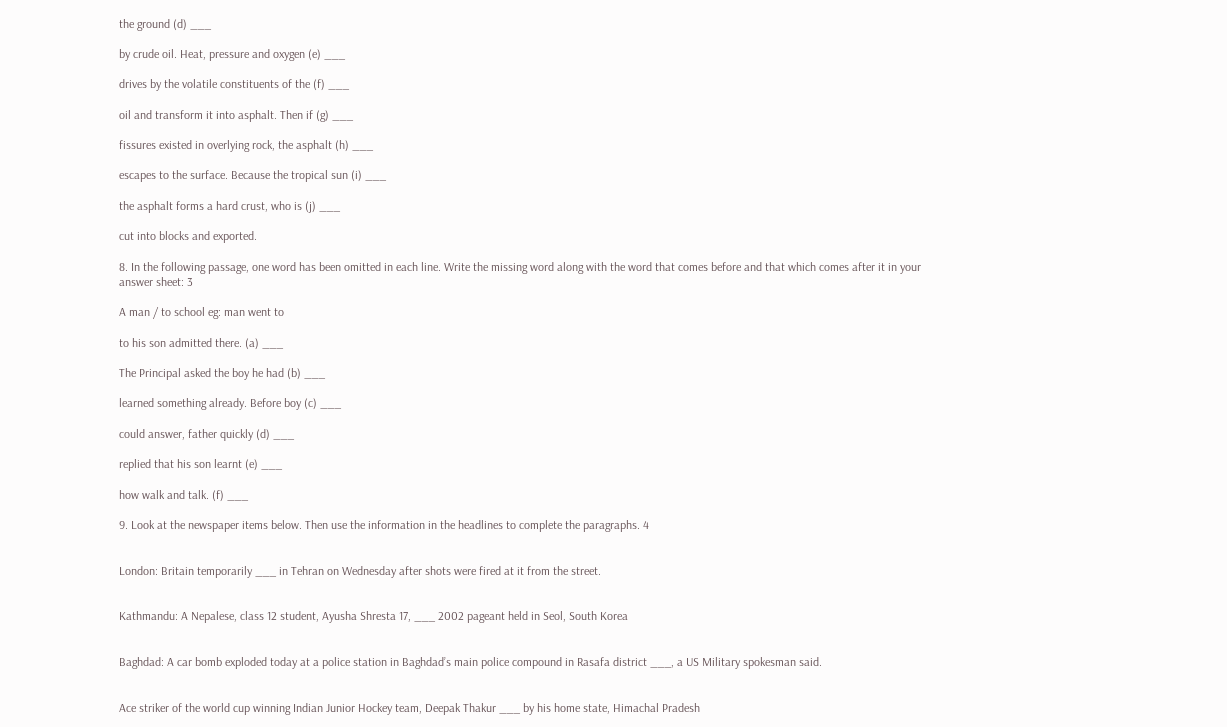the ground (d) ___

by crude oil. Heat, pressure and oxygen (e) ___

drives by the volatile constituents of the (f) ___

oil and transform it into asphalt. Then if (g) ___

fissures existed in overlying rock, the asphalt (h) ___

escapes to the surface. Because the tropical sun (i) ___

the asphalt forms a hard crust, who is (j) ___

cut into blocks and exported.

8. In the following passage, one word has been omitted in each line. Write the missing word along with the word that comes before and that which comes after it in your answer sheet: 3

A man / to school eg: man went to

to his son admitted there. (a) ___

The Principal asked the boy he had (b) ___

learned something already. Before boy (c) ___

could answer, father quickly (d) ___

replied that his son learnt (e) ___

how walk and talk. (f) ___

9. Look at the newspaper items below. Then use the information in the headlines to complete the paragraphs. 4


London: Britain temporarily ___ in Tehran on Wednesday after shots were fired at it from the street.


Kathmandu: A Nepalese, class 12 student, Ayusha Shresta 17, ___ 2002 pageant held in Seol, South Korea


Baghdad: A car bomb exploded today at a police station in Baghdad’s main police compound in Rasafa district ___, a US Military spokesman said.


Ace striker of the world cup winning Indian Junior Hockey team, Deepak Thakur ___ by his home state, Himachal Pradesh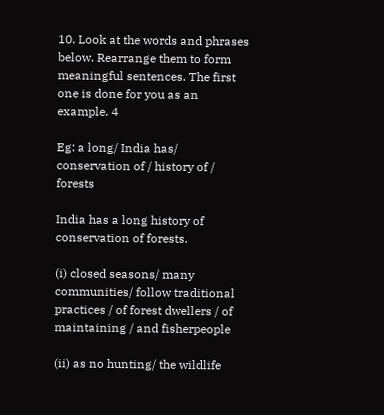10. Look at the words and phrases below. Rearrange them to form meaningful sentences. The first one is done for you as an example. 4

Eg: a long/ India has/ conservation of / history of / forests

India has a long history of conservation of forests.

(i) closed seasons/ many communities/ follow traditional practices / of forest dwellers / of maintaining / and fisherpeople

(ii) as no hunting/ the wildlife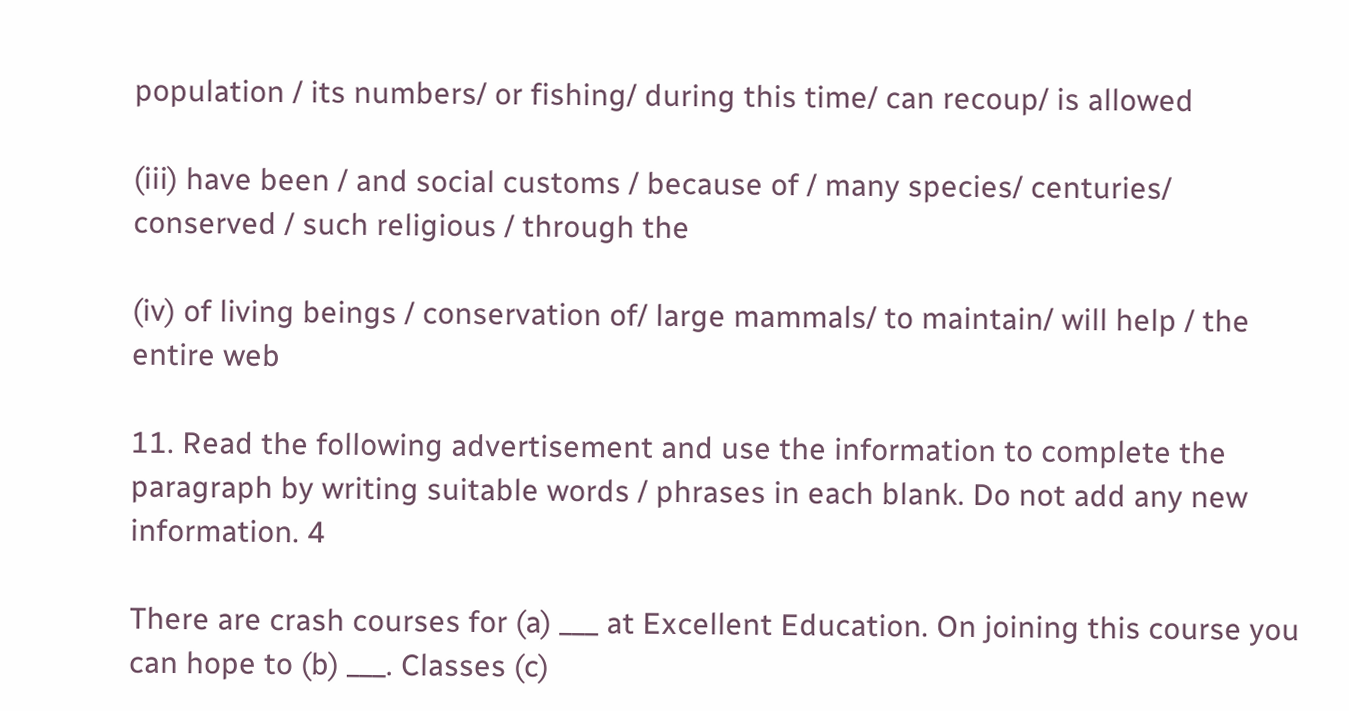population / its numbers/ or fishing/ during this time/ can recoup/ is allowed

(iii) have been / and social customs / because of / many species/ centuries/ conserved / such religious / through the

(iv) of living beings / conservation of/ large mammals/ to maintain/ will help / the entire web

11. Read the following advertisement and use the information to complete the paragraph by writing suitable words / phrases in each blank. Do not add any new information. 4

There are crash courses for (a) ___ at Excellent Education. On joining this course you can hope to (b) ___. Classes (c)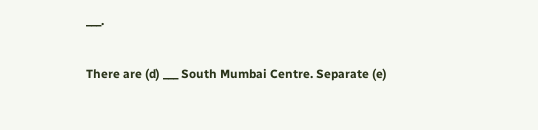___.

There are (d) ___ South Mumbai Centre. Separate (e)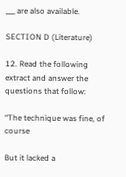___ are also available.

SECTION D (Literature)

12. Read the following extract and answer the questions that follow:

“The technique was fine, of course

But it lacked a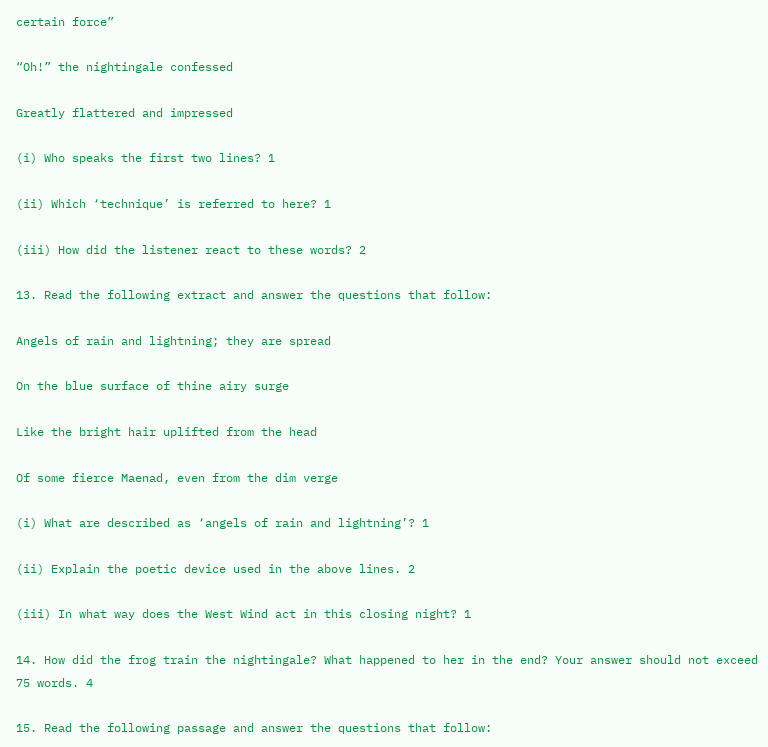certain force”

“Oh!” the nightingale confessed

Greatly flattered and impressed

(i) Who speaks the first two lines? 1

(ii) Which ‘technique’ is referred to here? 1

(iii) How did the listener react to these words? 2

13. Read the following extract and answer the questions that follow:

Angels of rain and lightning; they are spread

On the blue surface of thine airy surge

Like the bright hair uplifted from the head

Of some fierce Maenad, even from the dim verge

(i) What are described as ‘angels of rain and lightning’? 1

(ii) Explain the poetic device used in the above lines. 2

(iii) In what way does the West Wind act in this closing night? 1

14. How did the frog train the nightingale? What happened to her in the end? Your answer should not exceed 75 words. 4

15. Read the following passage and answer the questions that follow: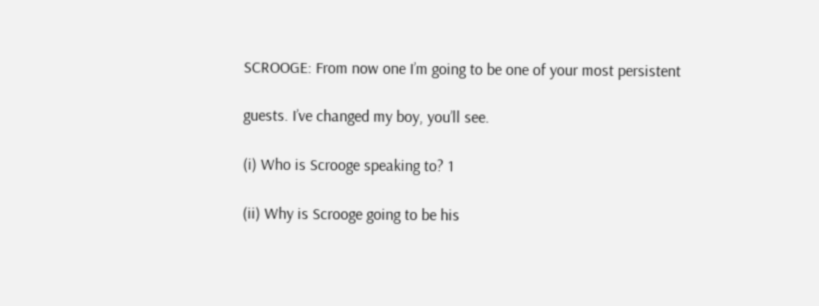SCROOGE: From now one I’m going to be one of your most persistent

guests. I’ve changed my boy, you’ll see.

(i) Who is Scrooge speaking to? 1

(ii) Why is Scrooge going to be his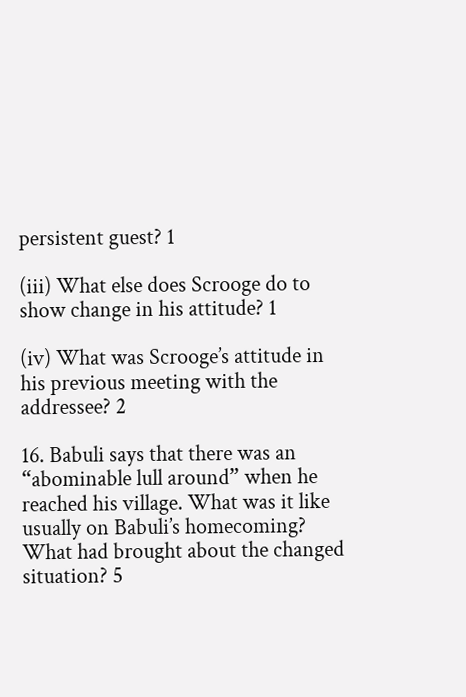persistent guest? 1

(iii) What else does Scrooge do to show change in his attitude? 1

(iv) What was Scrooge’s attitude in his previous meeting with the addressee? 2

16. Babuli says that there was an “abominable lull around” when he reached his village. What was it like usually on Babuli’s homecoming? What had brought about the changed situation? 5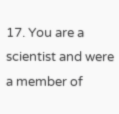17. You are a scientist and were a member of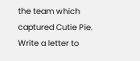the team which captured Cutie Pie. Write a letter to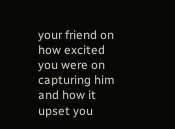your friend on how excited you were on capturing him and how it upset you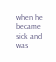when he became sick and was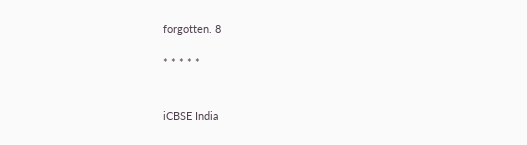forgotten. 8

* * * * *


iCBSE India